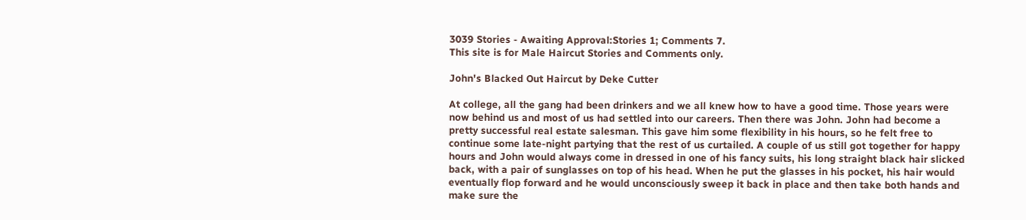3039 Stories - Awaiting Approval:Stories 1; Comments 7.
This site is for Male Haircut Stories and Comments only.

John's Blacked Out Haircut by Deke Cutter

At college, all the gang had been drinkers and we all knew how to have a good time. Those years were now behind us and most of us had settled into our careers. Then there was John. John had become a pretty successful real estate salesman. This gave him some flexibility in his hours, so he felt free to continue some late-night partying that the rest of us curtailed. A couple of us still got together for happy hours and John would always come in dressed in one of his fancy suits, his long straight black hair slicked back, with a pair of sunglasses on top of his head. When he put the glasses in his pocket, his hair would eventually flop forward and he would unconsciously sweep it back in place and then take both hands and make sure the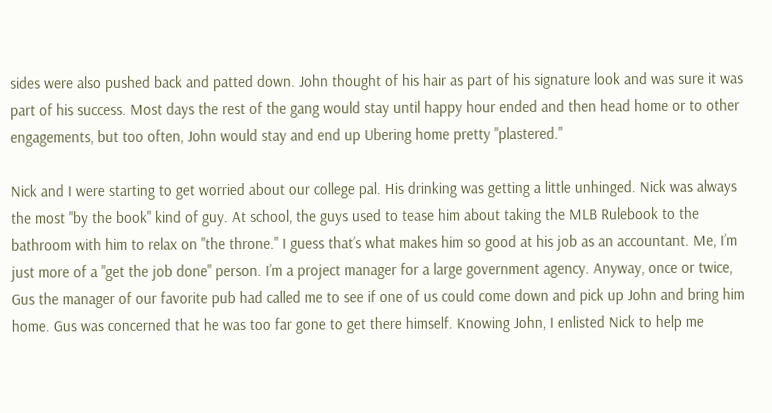sides were also pushed back and patted down. John thought of his hair as part of his signature look and was sure it was part of his success. Most days the rest of the gang would stay until happy hour ended and then head home or to other engagements, but too often, John would stay and end up Ubering home pretty "plastered."

Nick and I were starting to get worried about our college pal. His drinking was getting a little unhinged. Nick was always the most "by the book" kind of guy. At school, the guys used to tease him about taking the MLB Rulebook to the bathroom with him to relax on "the throne." I guess that’s what makes him so good at his job as an accountant. Me, I’m just more of a "get the job done" person. I’m a project manager for a large government agency. Anyway, once or twice, Gus the manager of our favorite pub had called me to see if one of us could come down and pick up John and bring him home. Gus was concerned that he was too far gone to get there himself. Knowing John, I enlisted Nick to help me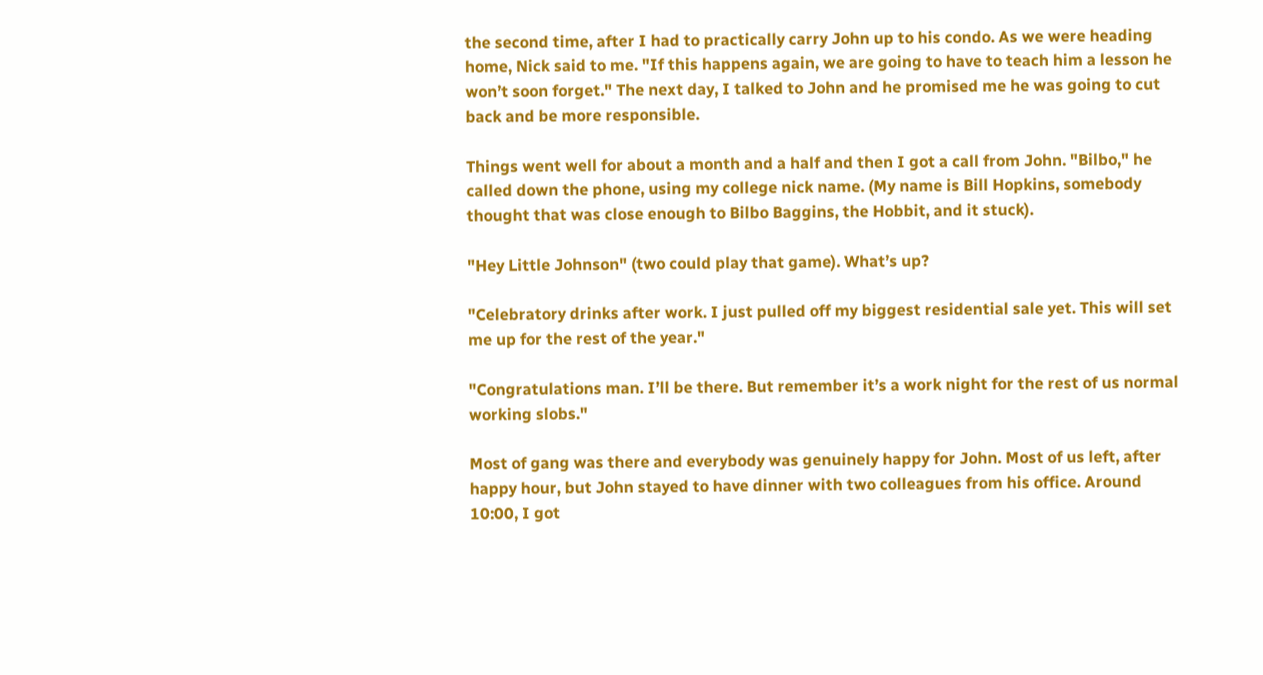the second time, after I had to practically carry John up to his condo. As we were heading home, Nick said to me. "If this happens again, we are going to have to teach him a lesson he won’t soon forget." The next day, I talked to John and he promised me he was going to cut back and be more responsible.

Things went well for about a month and a half and then I got a call from John. "Bilbo," he called down the phone, using my college nick name. (My name is Bill Hopkins, somebody thought that was close enough to Bilbo Baggins, the Hobbit, and it stuck).

"Hey Little Johnson" (two could play that game). What’s up?

"Celebratory drinks after work. I just pulled off my biggest residential sale yet. This will set me up for the rest of the year."

"Congratulations man. I’ll be there. But remember it’s a work night for the rest of us normal working slobs."

Most of gang was there and everybody was genuinely happy for John. Most of us left, after happy hour, but John stayed to have dinner with two colleagues from his office. Around 10:00, I got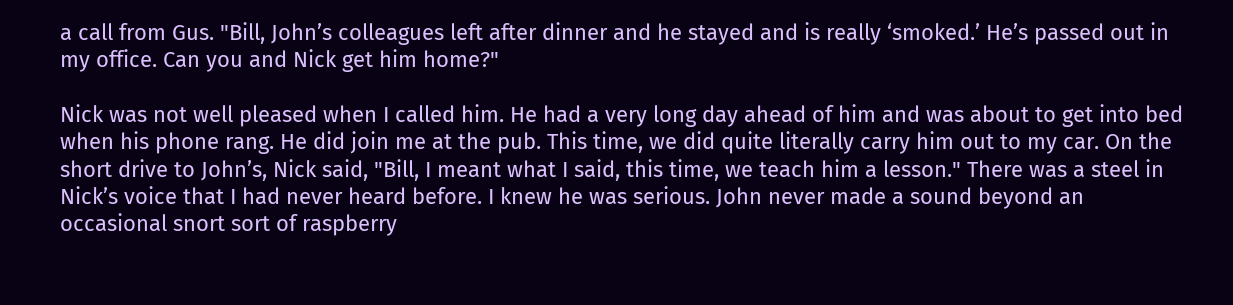a call from Gus. "Bill, John’s colleagues left after dinner and he stayed and is really ‘smoked.’ He’s passed out in my office. Can you and Nick get him home?"

Nick was not well pleased when I called him. He had a very long day ahead of him and was about to get into bed when his phone rang. He did join me at the pub. This time, we did quite literally carry him out to my car. On the short drive to John’s, Nick said, "Bill, I meant what I said, this time, we teach him a lesson." There was a steel in Nick’s voice that I had never heard before. I knew he was serious. John never made a sound beyond an occasional snort sort of raspberry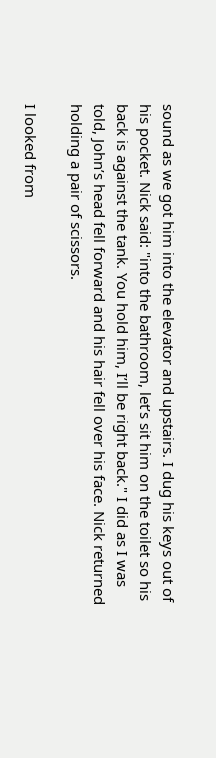sound as we got him into the elevator and upstairs. I dug his keys out of his pocket. Nick said: "into the bathroom, let’s sit him on the toilet so his back is against the tank. You hold him, I’ll be right back." I did as I was told, John’s head fell forward and his hair fell over his face. Nick returned holding a pair of scissors.

I looked from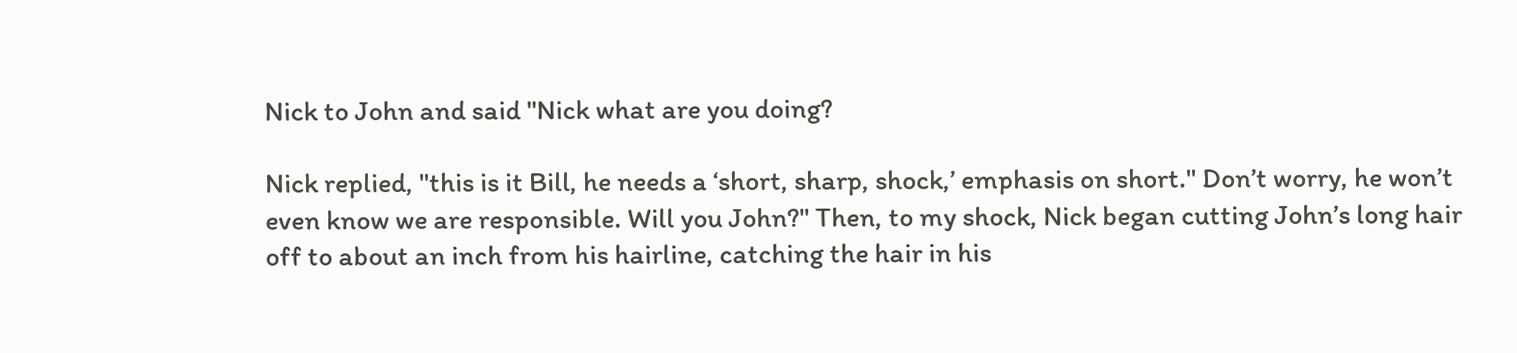Nick to John and said "Nick what are you doing?

Nick replied, "this is it Bill, he needs a ‘short, sharp, shock,’ emphasis on short." Don’t worry, he won’t even know we are responsible. Will you John?" Then, to my shock, Nick began cutting John’s long hair off to about an inch from his hairline, catching the hair in his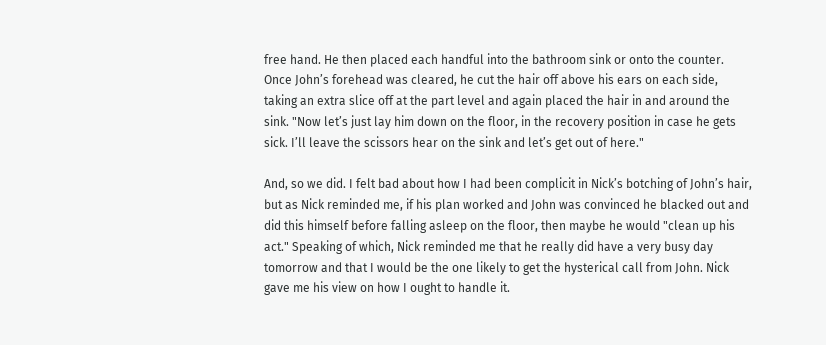free hand. He then placed each handful into the bathroom sink or onto the counter. Once John’s forehead was cleared, he cut the hair off above his ears on each side, taking an extra slice off at the part level and again placed the hair in and around the sink. "Now let’s just lay him down on the floor, in the recovery position in case he gets sick. I’ll leave the scissors hear on the sink and let’s get out of here."

And, so we did. I felt bad about how I had been complicit in Nick’s botching of John’s hair, but as Nick reminded me, if his plan worked and John was convinced he blacked out and did this himself before falling asleep on the floor, then maybe he would "clean up his act." Speaking of which, Nick reminded me that he really did have a very busy day tomorrow and that I would be the one likely to get the hysterical call from John. Nick gave me his view on how I ought to handle it.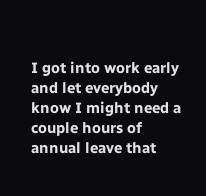I got into work early and let everybody know I might need a couple hours of annual leave that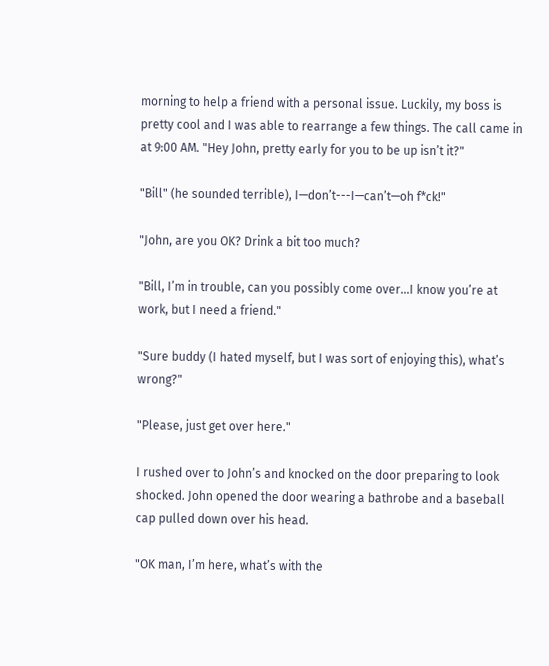morning to help a friend with a personal issue. Luckily, my boss is pretty cool and I was able to rearrange a few things. The call came in at 9:00 AM. "Hey John, pretty early for you to be up isn’t it?"

"Bill" (he sounded terrible), I—don’t---I—can’t—oh f*ck!"

"John, are you OK? Drink a bit too much?

"Bill, I’m in trouble, can you possibly come over…I know you’re at work, but I need a friend."

"Sure buddy (I hated myself, but I was sort of enjoying this), what’s wrong?"

"Please, just get over here."

I rushed over to John’s and knocked on the door preparing to look shocked. John opened the door wearing a bathrobe and a baseball cap pulled down over his head.

"OK man, I’m here, what’s with the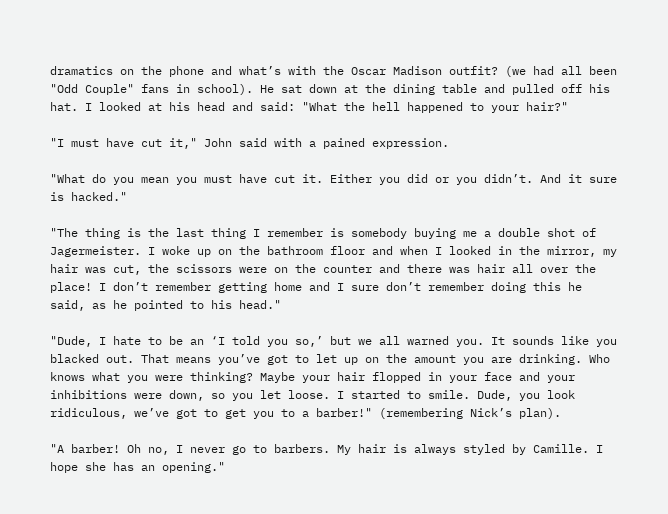dramatics on the phone and what’s with the Oscar Madison outfit? (we had all been "Odd Couple" fans in school). He sat down at the dining table and pulled off his hat. I looked at his head and said: "What the hell happened to your hair?"

"I must have cut it," John said with a pained expression.

"What do you mean you must have cut it. Either you did or you didn’t. And it sure is hacked."

"The thing is the last thing I remember is somebody buying me a double shot of Jagermeister. I woke up on the bathroom floor and when I looked in the mirror, my hair was cut, the scissors were on the counter and there was hair all over the place! I don’t remember getting home and I sure don’t remember doing this he said, as he pointed to his head."

"Dude, I hate to be an ‘I told you so,’ but we all warned you. It sounds like you blacked out. That means you’ve got to let up on the amount you are drinking. Who knows what you were thinking? Maybe your hair flopped in your face and your inhibitions were down, so you let loose. I started to smile. Dude, you look ridiculous, we’ve got to get you to a barber!" (remembering Nick’s plan).

"A barber! Oh no, I never go to barbers. My hair is always styled by Camille. I hope she has an opening."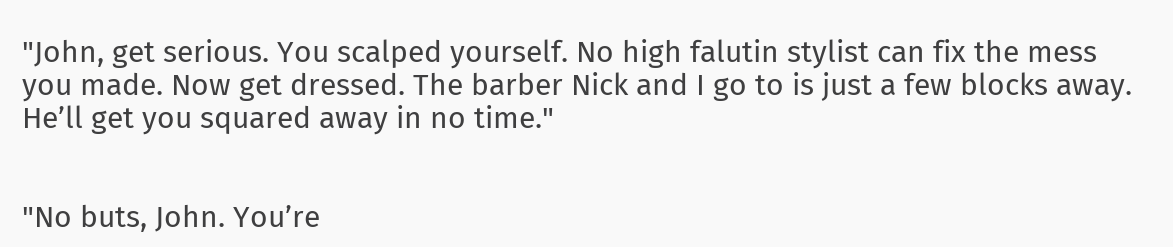"John, get serious. You scalped yourself. No high falutin stylist can fix the mess you made. Now get dressed. The barber Nick and I go to is just a few blocks away. He’ll get you squared away in no time."


"No buts, John. You’re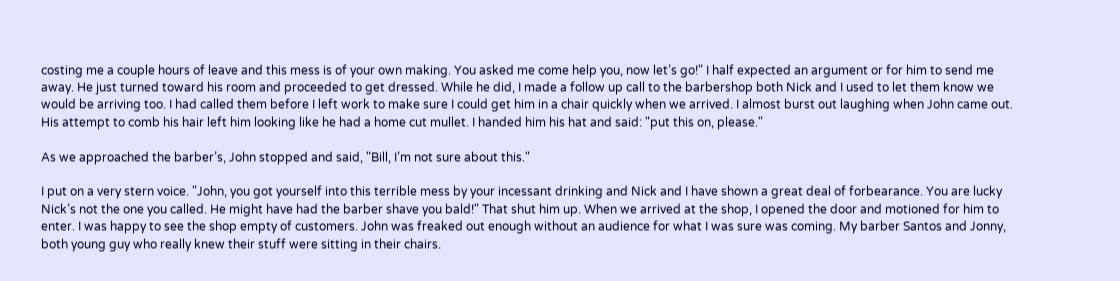costing me a couple hours of leave and this mess is of your own making. You asked me come help you, now let’s go!" I half expected an argument or for him to send me away. He just turned toward his room and proceeded to get dressed. While he did, I made a follow up call to the barbershop both Nick and I used to let them know we would be arriving too. I had called them before I left work to make sure I could get him in a chair quickly when we arrived. I almost burst out laughing when John came out. His attempt to comb his hair left him looking like he had a home cut mullet. I handed him his hat and said: "put this on, please."

As we approached the barber’s, John stopped and said, "Bill, I’m not sure about this."

I put on a very stern voice. "John, you got yourself into this terrible mess by your incessant drinking and Nick and I have shown a great deal of forbearance. You are lucky Nick’s not the one you called. He might have had the barber shave you bald!" That shut him up. When we arrived at the shop, I opened the door and motioned for him to enter. I was happy to see the shop empty of customers. John was freaked out enough without an audience for what I was sure was coming. My barber Santos and Jonny, both young guy who really knew their stuff were sitting in their chairs.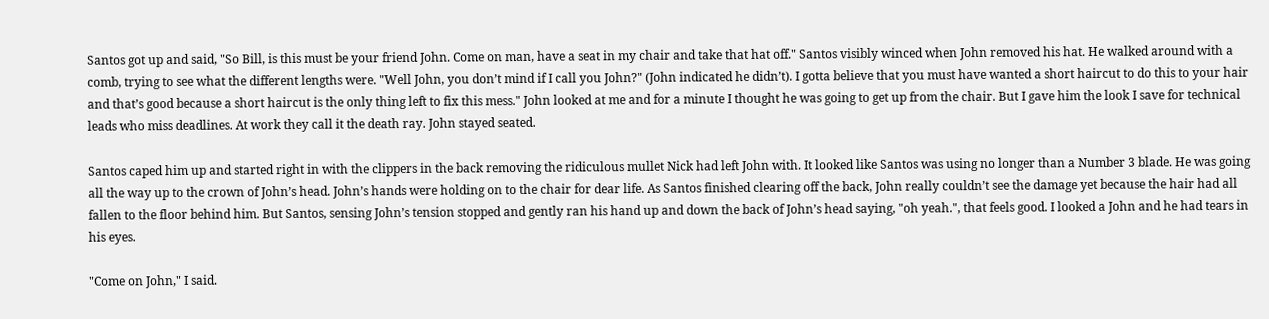Santos got up and said, "So Bill, is this must be your friend John. Come on man, have a seat in my chair and take that hat off." Santos visibly winced when John removed his hat. He walked around with a comb, trying to see what the different lengths were. "Well John, you don’t mind if I call you John?" (John indicated he didn’t). I gotta believe that you must have wanted a short haircut to do this to your hair and that’s good because a short haircut is the only thing left to fix this mess." John looked at me and for a minute I thought he was going to get up from the chair. But I gave him the look I save for technical leads who miss deadlines. At work they call it the death ray. John stayed seated.

Santos caped him up and started right in with the clippers in the back removing the ridiculous mullet Nick had left John with. It looked like Santos was using no longer than a Number 3 blade. He was going all the way up to the crown of John’s head. John’s hands were holding on to the chair for dear life. As Santos finished clearing off the back, John really couldn’t see the damage yet because the hair had all fallen to the floor behind him. But Santos, sensing John’s tension stopped and gently ran his hand up and down the back of John’s head saying, "oh yeah.", that feels good. I looked a John and he had tears in his eyes.

"Come on John," I said.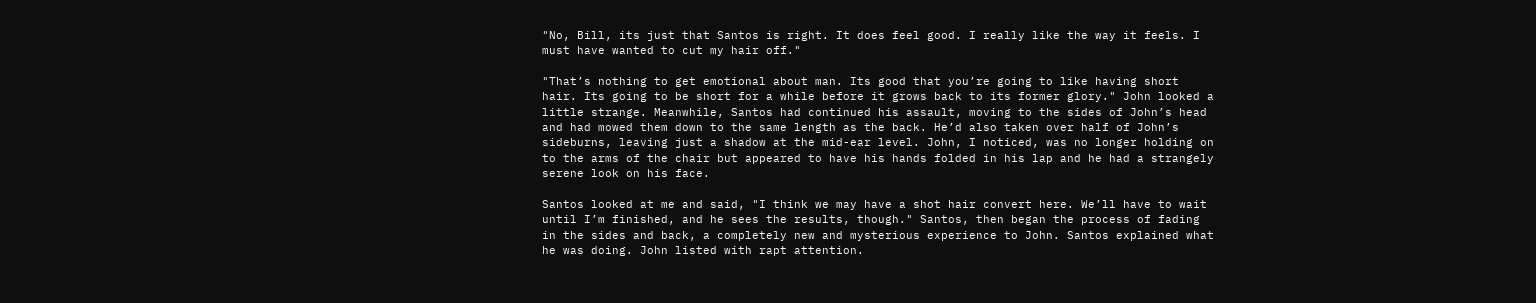"No, Bill, its just that Santos is right. It does feel good. I really like the way it feels. I must have wanted to cut my hair off."

"That’s nothing to get emotional about man. Its good that you’re going to like having short hair. Its going to be short for a while before it grows back to its former glory." John looked a little strange. Meanwhile, Santos had continued his assault, moving to the sides of John’s head and had mowed them down to the same length as the back. He’d also taken over half of John’s sideburns, leaving just a shadow at the mid-ear level. John, I noticed, was no longer holding on to the arms of the chair but appeared to have his hands folded in his lap and he had a strangely serene look on his face.

Santos looked at me and said, "I think we may have a shot hair convert here. We’ll have to wait until I’m finished, and he sees the results, though." Santos, then began the process of fading in the sides and back, a completely new and mysterious experience to John. Santos explained what he was doing. John listed with rapt attention.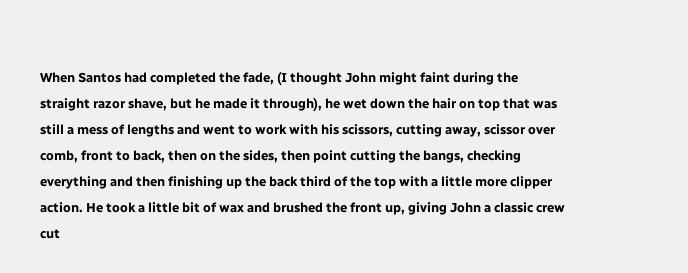When Santos had completed the fade, (I thought John might faint during the straight razor shave, but he made it through), he wet down the hair on top that was still a mess of lengths and went to work with his scissors, cutting away, scissor over comb, front to back, then on the sides, then point cutting the bangs, checking everything and then finishing up the back third of the top with a little more clipper action. He took a little bit of wax and brushed the front up, giving John a classic crew cut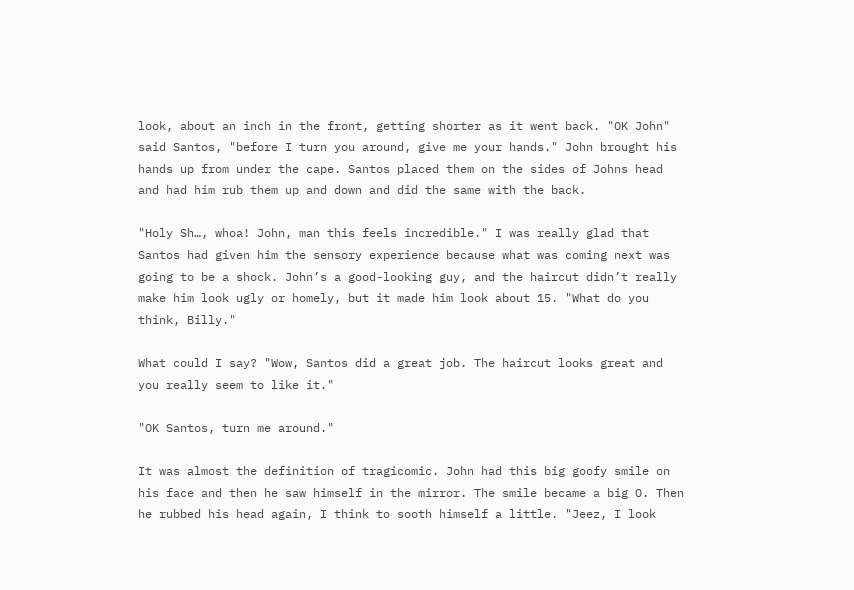look, about an inch in the front, getting shorter as it went back. "OK John" said Santos, "before I turn you around, give me your hands." John brought his hands up from under the cape. Santos placed them on the sides of Johns head and had him rub them up and down and did the same with the back.

"Holy Sh…, whoa! John, man this feels incredible." I was really glad that Santos had given him the sensory experience because what was coming next was going to be a shock. John’s a good-looking guy, and the haircut didn’t really make him look ugly or homely, but it made him look about 15. "What do you think, Billy."

What could I say? "Wow, Santos did a great job. The haircut looks great and you really seem to like it."

"OK Santos, turn me around."

It was almost the definition of tragicomic. John had this big goofy smile on his face and then he saw himself in the mirror. The smile became a big O. Then he rubbed his head again, I think to sooth himself a little. "Jeez, I look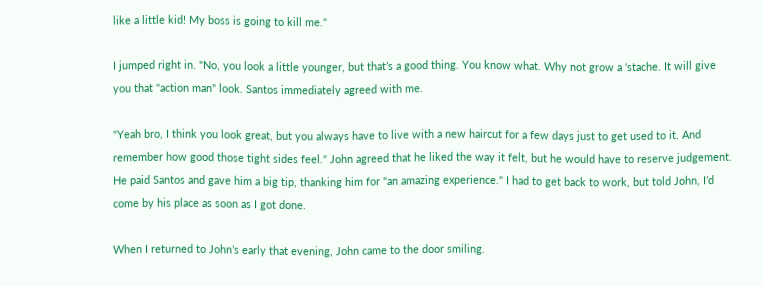like a little kid! My boss is going to kill me."

I jumped right in. "No, you look a little younger, but that’s a good thing. You know what. Why not grow a ‘stache. It will give you that "action man" look. Santos immediately agreed with me.

"Yeah bro, I think you look great, but you always have to live with a new haircut for a few days just to get used to it. And remember how good those tight sides feel." John agreed that he liked the way it felt, but he would have to reserve judgement. He paid Santos and gave him a big tip, thanking him for "an amazing experience." I had to get back to work, but told John, I’d come by his place as soon as I got done.

When I returned to John’s early that evening, John came to the door smiling.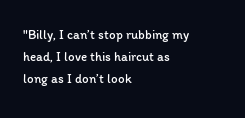"Billy, I can’t stop rubbing my head, I love this haircut as long as I don’t look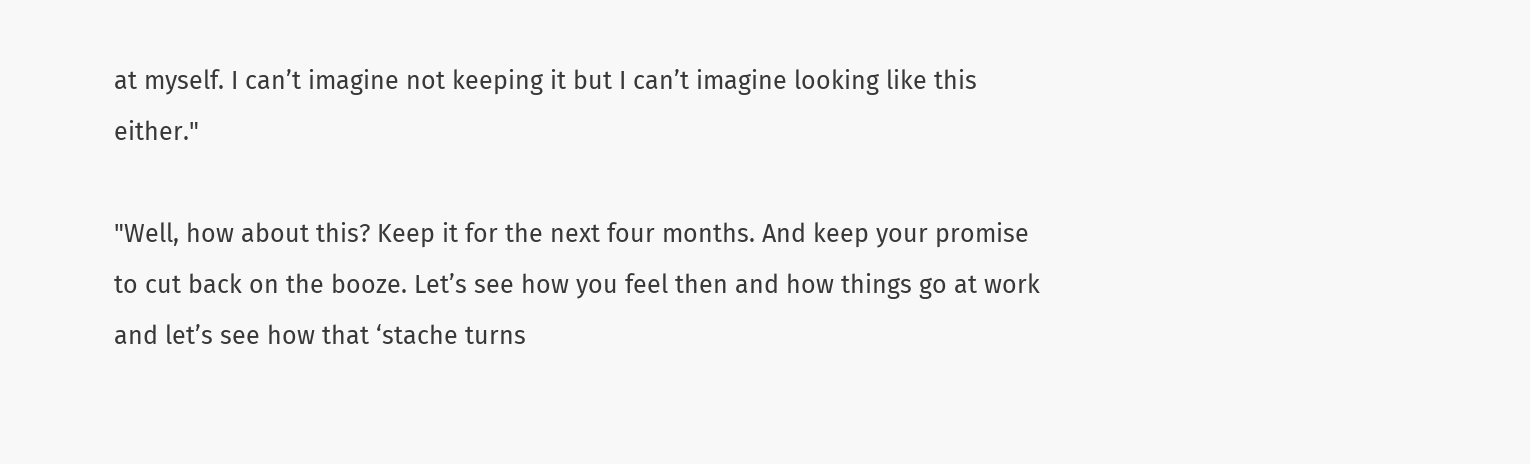at myself. I can’t imagine not keeping it but I can’t imagine looking like this either."

"Well, how about this? Keep it for the next four months. And keep your promise to cut back on the booze. Let’s see how you feel then and how things go at work and let’s see how that ‘stache turns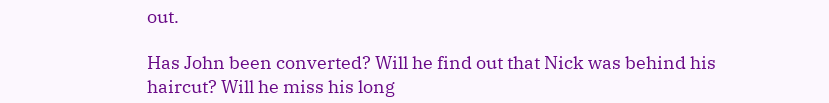out.

Has John been converted? Will he find out that Nick was behind his haircut? Will he miss his long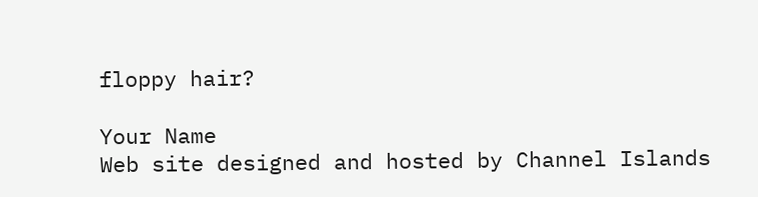floppy hair?

Your Name
Web site designed and hosted by Channel Islands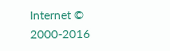Internet © 2000-2016